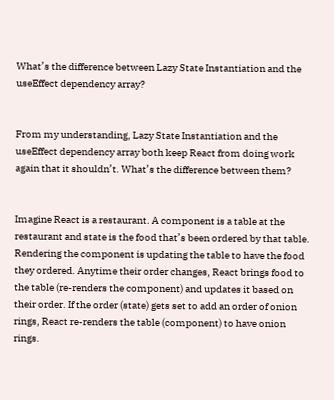What’s the difference between Lazy State Instantiation and the useEffect dependency array?


From my understanding, Lazy State Instantiation and the useEffect dependency array both keep React from doing work again that it shouldn’t. What’s the difference between them?


Imagine React is a restaurant. A component is a table at the restaurant and state is the food that’s been ordered by that table. Rendering the component is updating the table to have the food they ordered. Anytime their order changes, React brings food to the table (re-renders the component) and updates it based on their order. If the order (state) gets set to add an order of onion rings, React re-renders the table (component) to have onion rings.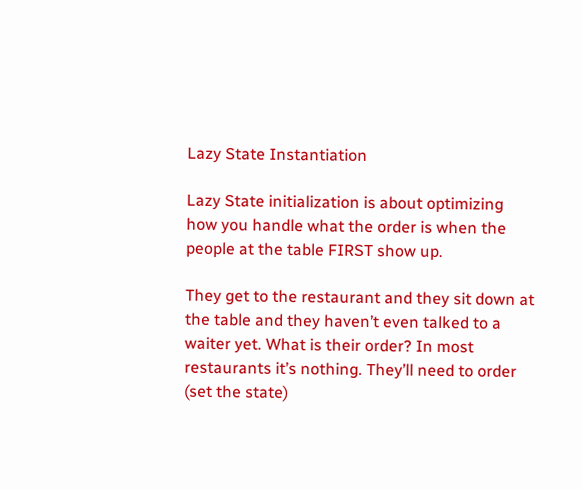Lazy State Instantiation

Lazy State initialization is about optimizing how you handle what the order is when the people at the table FIRST show up.

They get to the restaurant and they sit down at the table and they haven’t even talked to a waiter yet. What is their order? In most restaurants it’s nothing. They’ll need to order (set the state)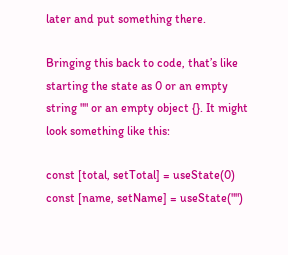later and put something there.

Bringing this back to code, that’s like starting the state as 0 or an empty string "" or an empty object {}. It might look something like this:

const [total, setTotal] = useState(0)
const [name, setName] = useState("")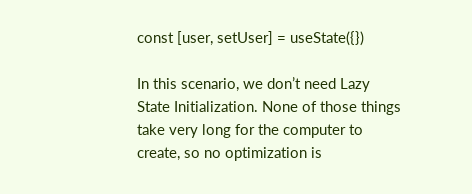const [user, setUser] = useState({})

In this scenario, we don’t need Lazy State Initialization. None of those things take very long for the computer to create, so no optimization is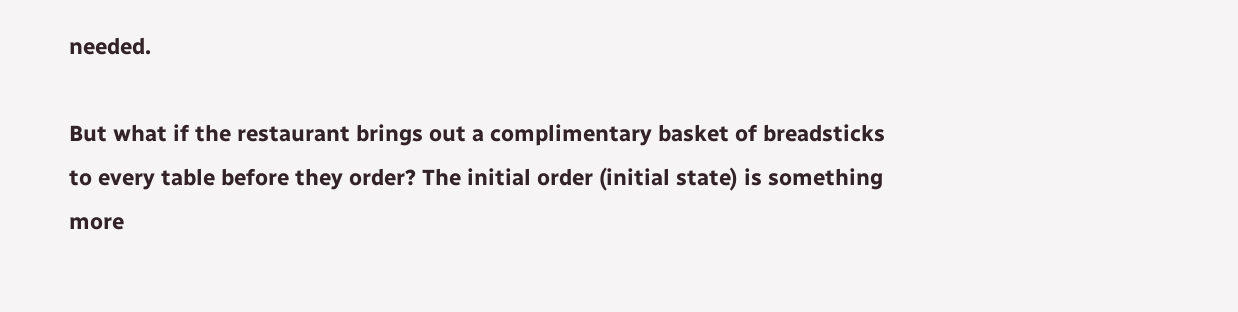needed.

But what if the restaurant brings out a complimentary basket of breadsticks to every table before they order? The initial order (initial state) is something more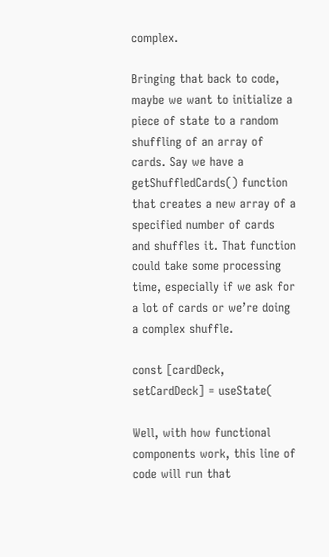complex.

Bringing that back to code, maybe we want to initialize a piece of state to a random shuffling of an array of cards. Say we have a getShuffledCards() function that creates a new array of a specified number of cards and shuffles it. That function could take some processing time, especially if we ask for a lot of cards or we’re doing a complex shuffle.

const [cardDeck, setCardDeck] = useState(

Well, with how functional components work, this line of code will run that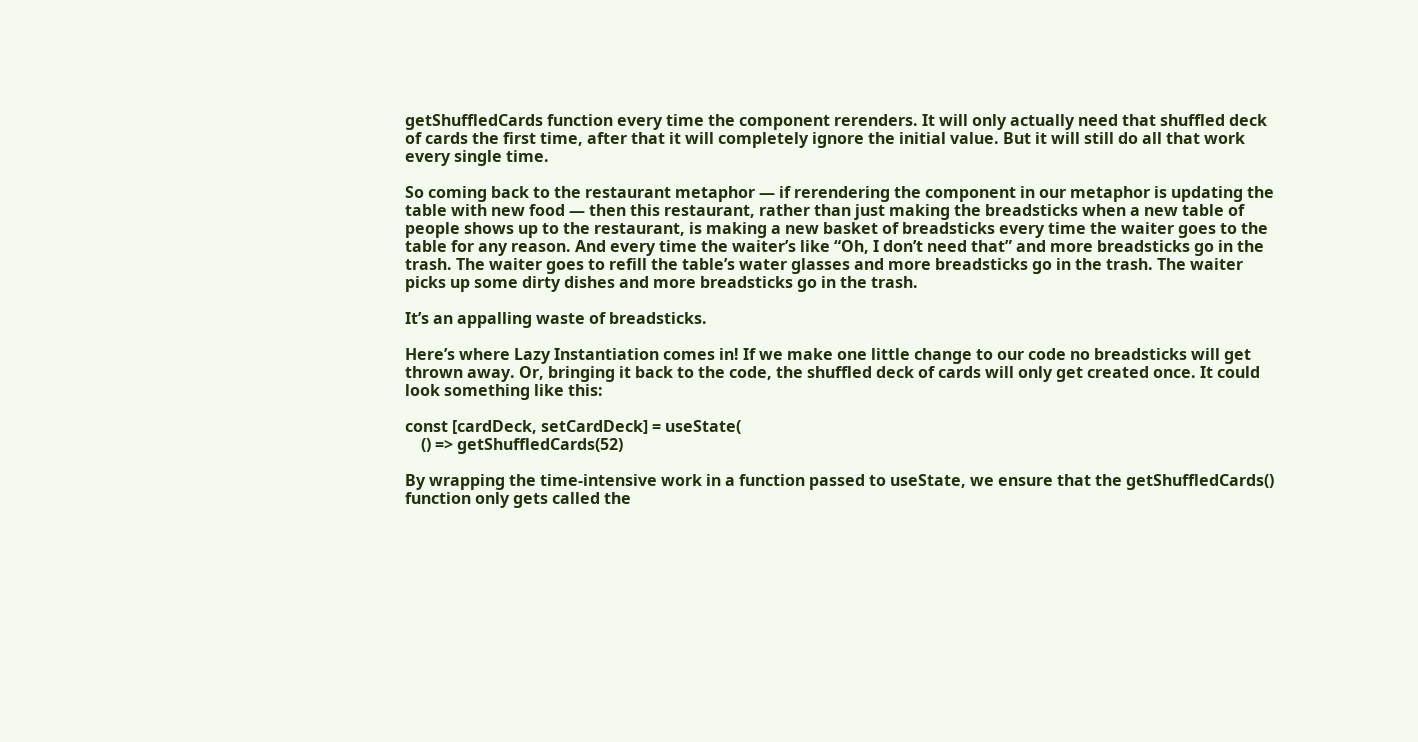getShuffledCards function every time the component rerenders. It will only actually need that shuffled deck of cards the first time, after that it will completely ignore the initial value. But it will still do all that work every single time.

So coming back to the restaurant metaphor — if rerendering the component in our metaphor is updating the table with new food — then this restaurant, rather than just making the breadsticks when a new table of people shows up to the restaurant, is making a new basket of breadsticks every time the waiter goes to the table for any reason. And every time the waiter’s like “Oh, I don’t need that” and more breadsticks go in the trash. The waiter goes to refill the table’s water glasses and more breadsticks go in the trash. The waiter picks up some dirty dishes and more breadsticks go in the trash.

It’s an appalling waste of breadsticks.

Here’s where Lazy Instantiation comes in! If we make one little change to our code no breadsticks will get thrown away. Or, bringing it back to the code, the shuffled deck of cards will only get created once. It could look something like this:

const [cardDeck, setCardDeck] = useState(
    () => getShuffledCards(52)

By wrapping the time-intensive work in a function passed to useState, we ensure that the getShuffledCards() function only gets called the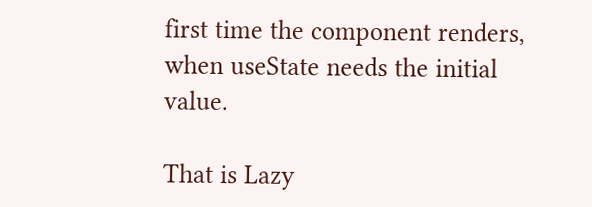first time the component renders, when useState needs the initial value.

That is Lazy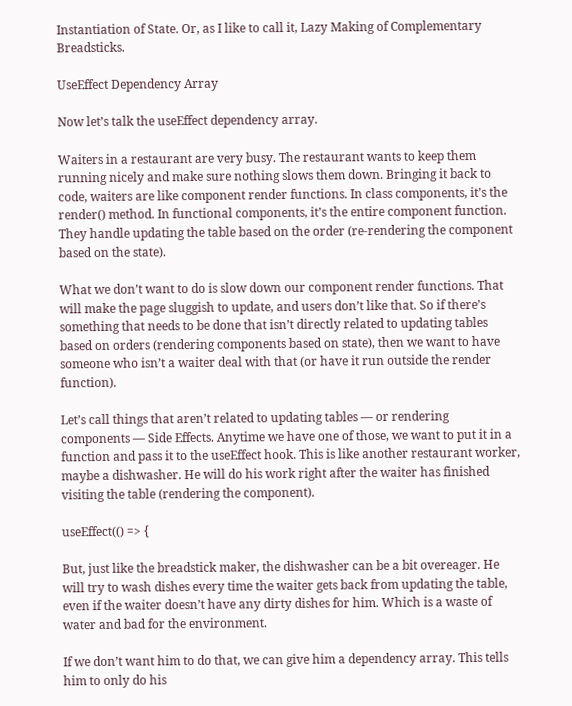Instantiation of State. Or, as I like to call it, Lazy Making of Complementary Breadsticks.

UseEffect Dependency Array

Now let’s talk the useEffect dependency array.

Waiters in a restaurant are very busy. The restaurant wants to keep them running nicely and make sure nothing slows them down. Bringing it back to code, waiters are like component render functions. In class components, it’s the render() method. In functional components, it’s the entire component function. They handle updating the table based on the order (re-rendering the component based on the state).

What we don’t want to do is slow down our component render functions. That will make the page sluggish to update, and users don’t like that. So if there’s something that needs to be done that isn’t directly related to updating tables based on orders (rendering components based on state), then we want to have someone who isn’t a waiter deal with that (or have it run outside the render function).

Let’s call things that aren’t related to updating tables — or rendering components — Side Effects. Anytime we have one of those, we want to put it in a function and pass it to the useEffect hook. This is like another restaurant worker, maybe a dishwasher. He will do his work right after the waiter has finished visiting the table (rendering the component).

useEffect(() => {

But, just like the breadstick maker, the dishwasher can be a bit overeager. He will try to wash dishes every time the waiter gets back from updating the table, even if the waiter doesn’t have any dirty dishes for him. Which is a waste of water and bad for the environment.

If we don’t want him to do that, we can give him a dependency array. This tells him to only do his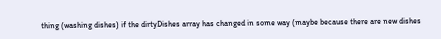thing (washing dishes) if the dirtyDishes array has changed in some way (maybe because there are new dishes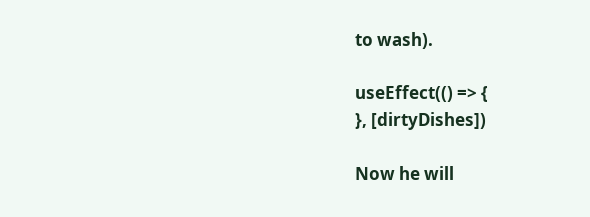to wash).

useEffect(() => {
}, [dirtyDishes])

Now he will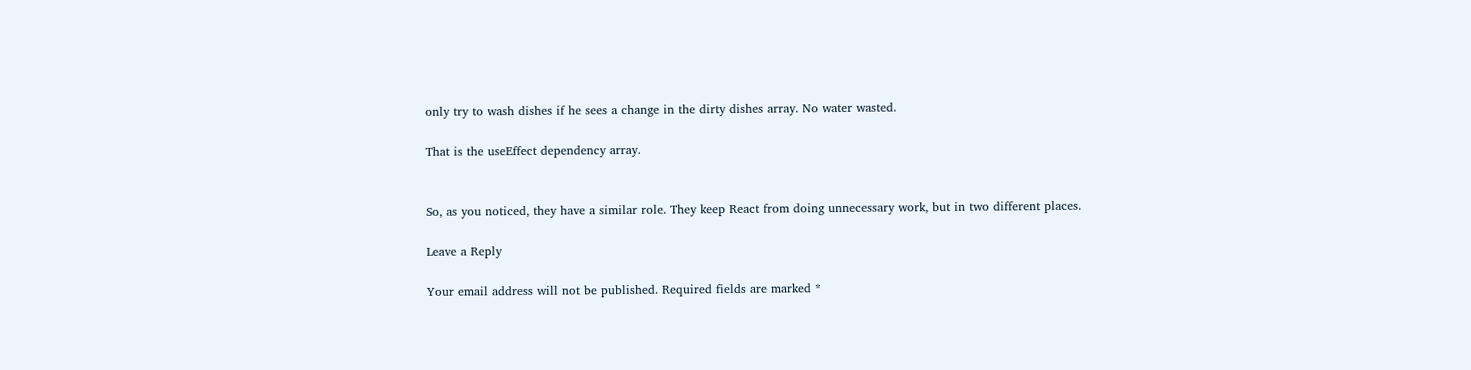only try to wash dishes if he sees a change in the dirty dishes array. No water wasted.

That is the useEffect dependency array.


So, as you noticed, they have a similar role. They keep React from doing unnecessary work, but in two different places.

Leave a Reply

Your email address will not be published. Required fields are marked *